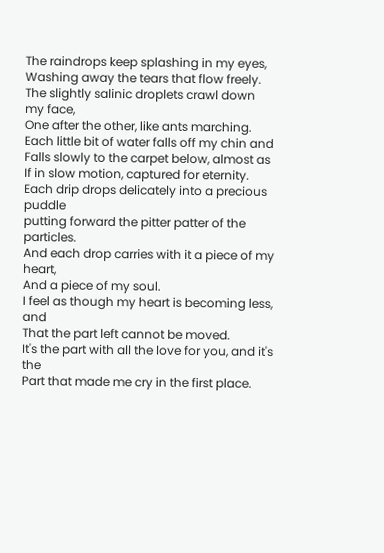The raindrops keep splashing in my eyes,
Washing away the tears that flow freely.
The slightly salinic droplets crawl down my face,
One after the other, like ants marching.
Each little bit of water falls off my chin and
Falls slowly to the carpet below, almost as
If in slow motion, captured for eternity.
Each drip drops delicately into a precious puddle
putting forward the pitter patter of the particles.
And each drop carries with it a piece of my heart,
And a piece of my soul.
I feel as though my heart is becoming less, and
That the part left cannot be moved.
It's the part with all the love for you, and it's the
Part that made me cry in the first place.